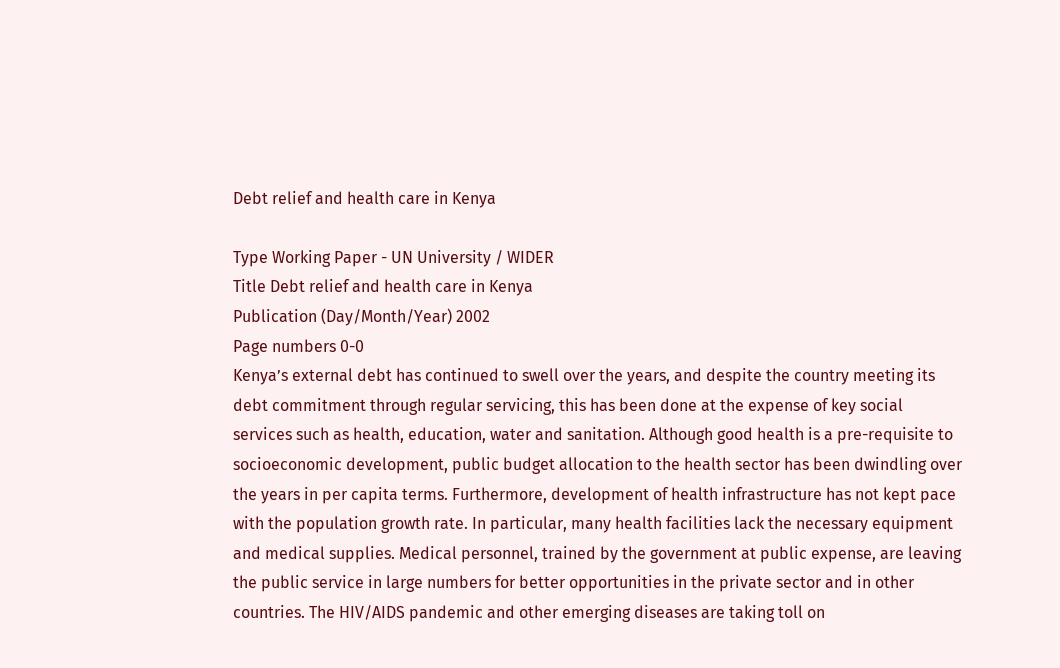Debt relief and health care in Kenya

Type Working Paper - UN University / WIDER
Title Debt relief and health care in Kenya
Publication (Day/Month/Year) 2002
Page numbers 0-0
Kenya’s external debt has continued to swell over the years, and despite the country meeting its debt commitment through regular servicing, this has been done at the expense of key social services such as health, education, water and sanitation. Although good health is a pre-requisite to socioeconomic development, public budget allocation to the health sector has been dwindling over the years in per capita terms. Furthermore, development of health infrastructure has not kept pace with the population growth rate. In particular, many health facilities lack the necessary equipment and medical supplies. Medical personnel, trained by the government at public expense, are leaving the public service in large numbers for better opportunities in the private sector and in other countries. The HIV/AIDS pandemic and other emerging diseases are taking toll on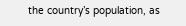the country’s population, as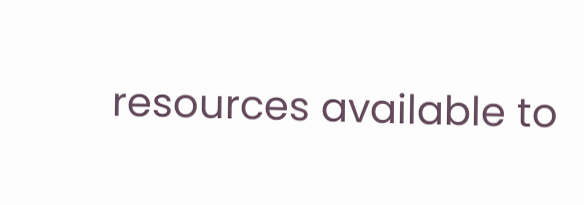resources available to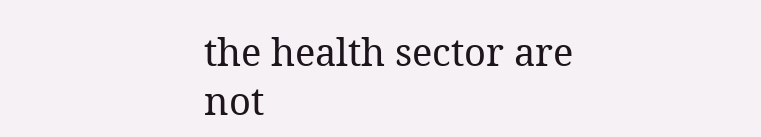the health sector are not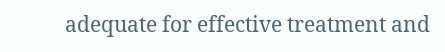adequate for effective treatment and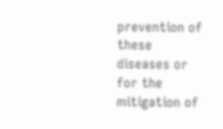prevention of these diseases or for the mitigation of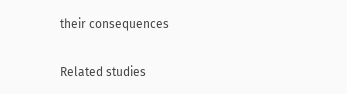their consequences

Related studies